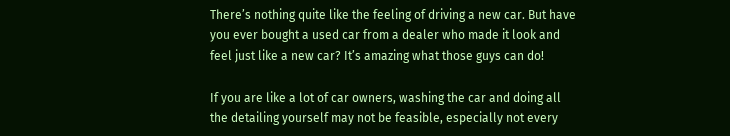There’s nothing quite like the feeling of driving a new car. But have you ever bought a used car from a dealer who made it look and feel just like a new car? It’s amazing what those guys can do!

If you are like a lot of car owners, washing the car and doing all the detailing yourself may not be feasible, especially not every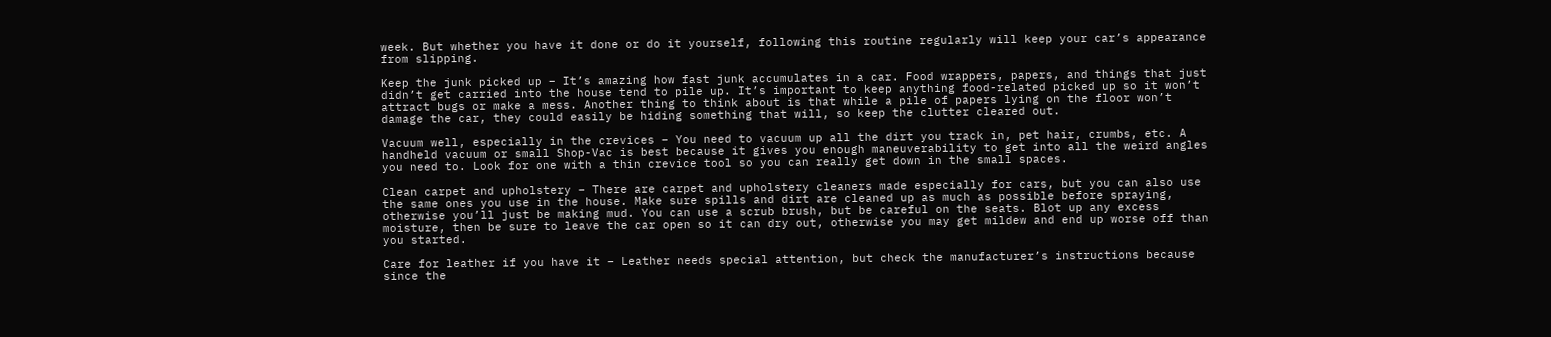week. But whether you have it done or do it yourself, following this routine regularly will keep your car’s appearance from slipping.

Keep the junk picked up – It’s amazing how fast junk accumulates in a car. Food wrappers, papers, and things that just didn’t get carried into the house tend to pile up. It’s important to keep anything food-related picked up so it won’t attract bugs or make a mess. Another thing to think about is that while a pile of papers lying on the floor won’t damage the car, they could easily be hiding something that will, so keep the clutter cleared out.

Vacuum well, especially in the crevices – You need to vacuum up all the dirt you track in, pet hair, crumbs, etc. A handheld vacuum or small Shop-Vac is best because it gives you enough maneuverability to get into all the weird angles you need to. Look for one with a thin crevice tool so you can really get down in the small spaces.

Clean carpet and upholstery – There are carpet and upholstery cleaners made especially for cars, but you can also use the same ones you use in the house. Make sure spills and dirt are cleaned up as much as possible before spraying, otherwise you’ll just be making mud. You can use a scrub brush, but be careful on the seats. Blot up any excess moisture, then be sure to leave the car open so it can dry out, otherwise you may get mildew and end up worse off than you started.

Care for leather if you have it – Leather needs special attention, but check the manufacturer’s instructions because since the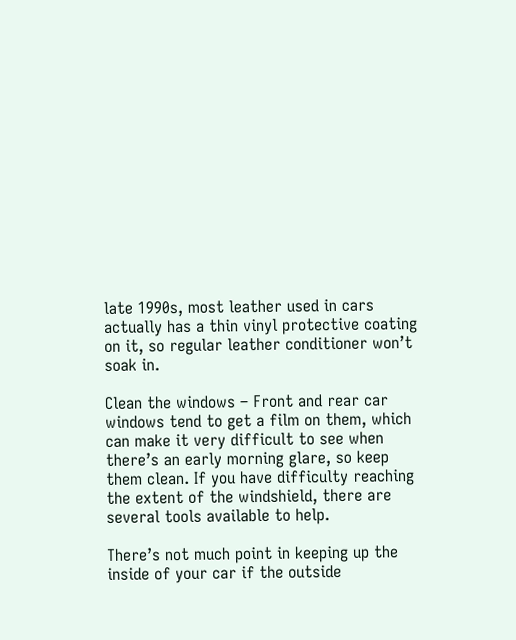late 1990s, most leather used in cars actually has a thin vinyl protective coating on it, so regular leather conditioner won’t soak in.

Clean the windows – Front and rear car windows tend to get a film on them, which can make it very difficult to see when there’s an early morning glare, so keep them clean. If you have difficulty reaching the extent of the windshield, there are several tools available to help.

There’s not much point in keeping up the inside of your car if the outside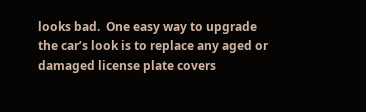looks bad.  One easy way to upgrade the car’s look is to replace any aged or damaged license plate covers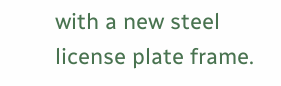with a new steel license plate frame.